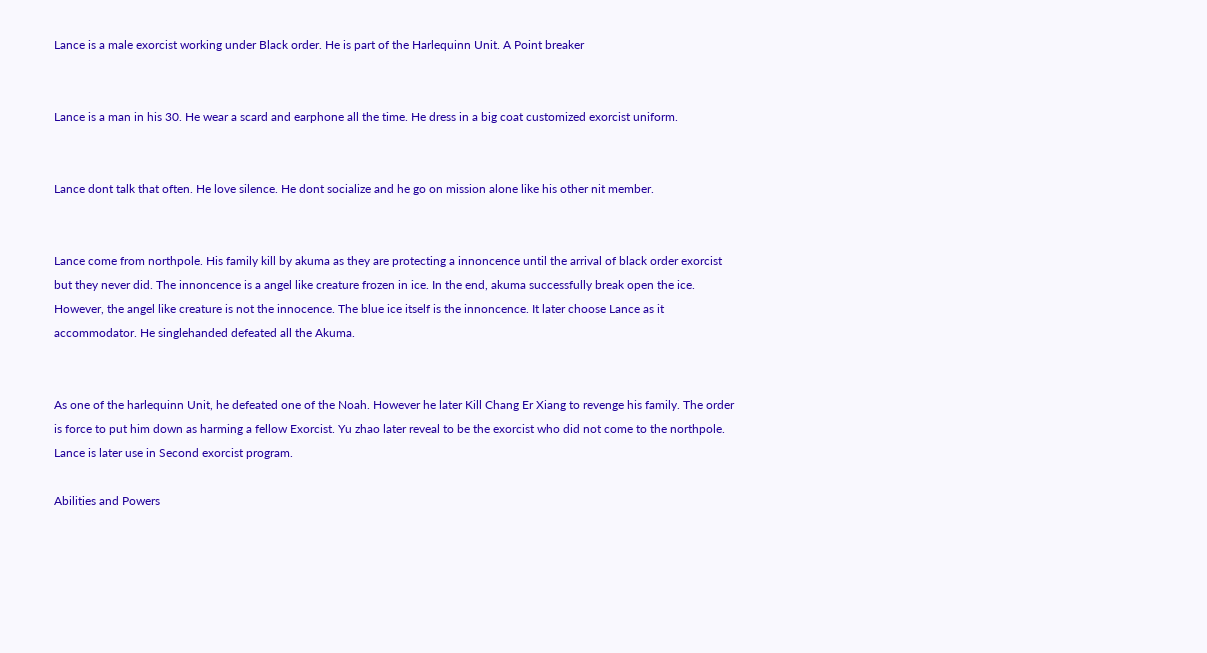Lance is a male exorcist working under Black order. He is part of the Harlequinn Unit. A Point breaker


Lance is a man in his 30. He wear a scard and earphone all the time. He dress in a big coat customized exorcist uniform.


Lance dont talk that often. He love silence. He dont socialize and he go on mission alone like his other nit member.


Lance come from northpole. His family kill by akuma as they are protecting a innoncence until the arrival of black order exorcist but they never did. The innoncence is a angel like creature frozen in ice. In the end, akuma successfully break open the ice. However, the angel like creature is not the innocence. The blue ice itself is the innoncence. It later choose Lance as it accommodator. He singlehanded defeated all the Akuma.


As one of the harlequinn Unit, he defeated one of the Noah. However he later Kill Chang Er Xiang to revenge his family. The order is force to put him down as harming a fellow Exorcist. Yu zhao later reveal to be the exorcist who did not come to the northpole. Lance is later use in Second exorcist program.

Abilities and Powers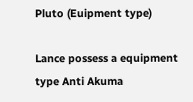Pluto (Euipment type)

Lance possess a equipment type Anti Akuma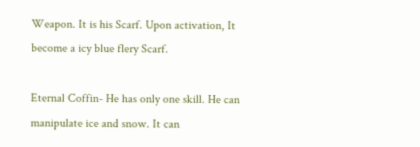Weapon. It is his Scarf. Upon activation, It become a icy blue flery Scarf.

Eternal Coffin- He has only one skill. He can manipulate ice and snow. It can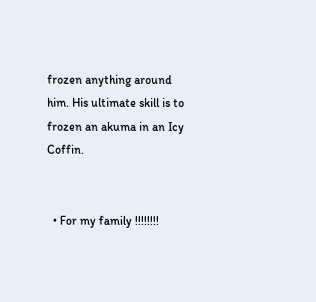frozen anything around him. His ultimate skill is to frozen an akuma in an Icy Coffin.


  • For my family !!!!!!!!